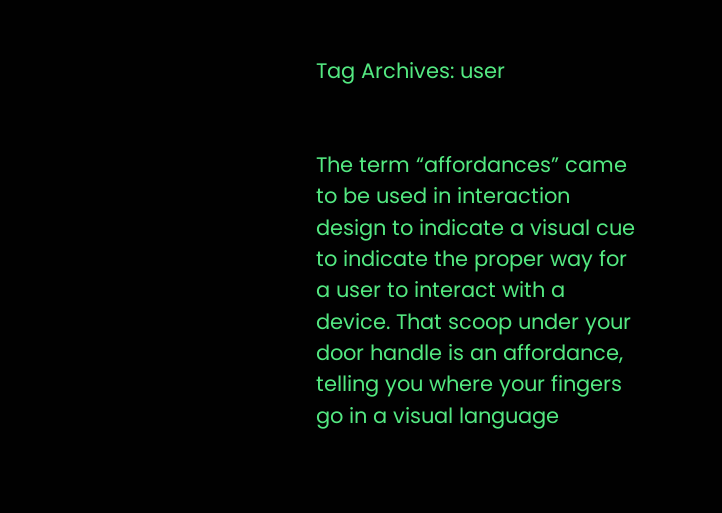Tag Archives: user


The term “affordances” came to be used in interaction design to indicate a visual cue to indicate the proper way for a user to interact with a device. That scoop under your door handle is an affordance, telling you where your fingers go in a visual language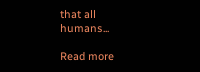that all humans...

Read more